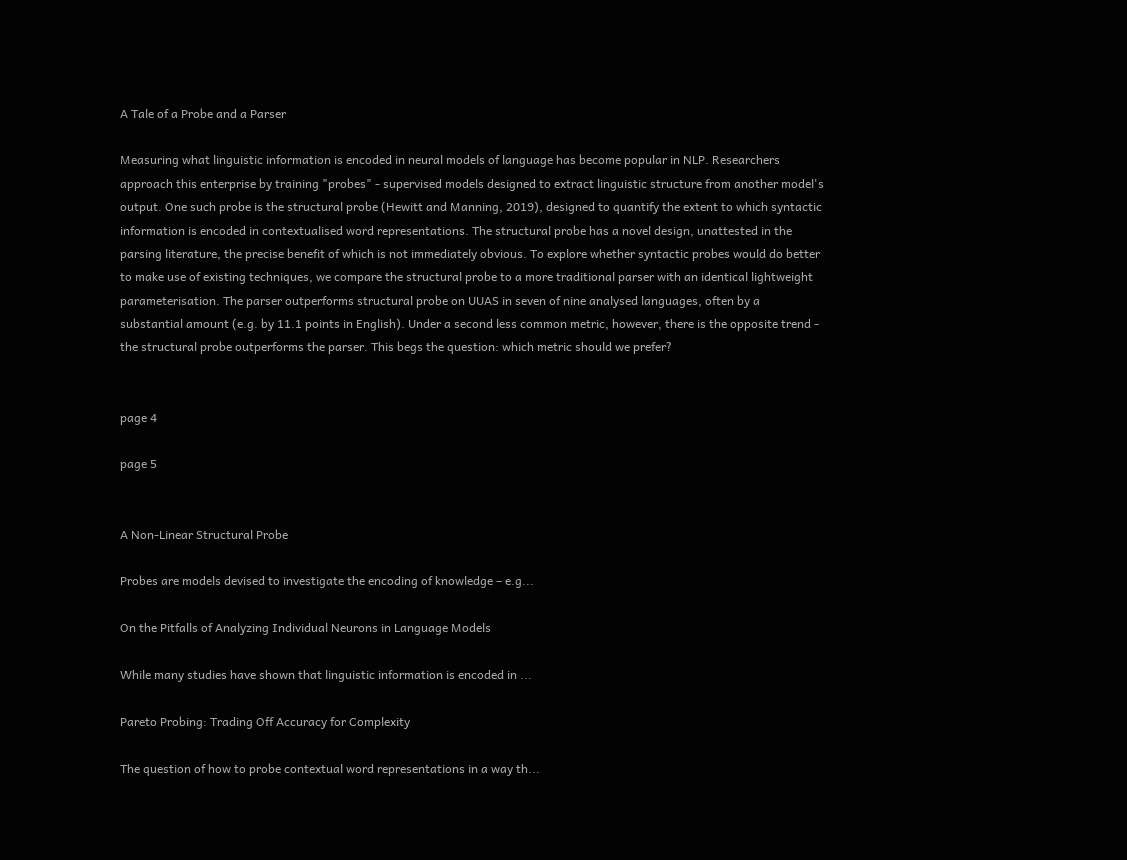A Tale of a Probe and a Parser

Measuring what linguistic information is encoded in neural models of language has become popular in NLP. Researchers approach this enterprise by training "probes" - supervised models designed to extract linguistic structure from another model's output. One such probe is the structural probe (Hewitt and Manning, 2019), designed to quantify the extent to which syntactic information is encoded in contextualised word representations. The structural probe has a novel design, unattested in the parsing literature, the precise benefit of which is not immediately obvious. To explore whether syntactic probes would do better to make use of existing techniques, we compare the structural probe to a more traditional parser with an identical lightweight parameterisation. The parser outperforms structural probe on UUAS in seven of nine analysed languages, often by a substantial amount (e.g. by 11.1 points in English). Under a second less common metric, however, there is the opposite trend - the structural probe outperforms the parser. This begs the question: which metric should we prefer?


page 4

page 5


A Non-Linear Structural Probe

Probes are models devised to investigate the encoding of knowledge – e.g...

On the Pitfalls of Analyzing Individual Neurons in Language Models

While many studies have shown that linguistic information is encoded in ...

Pareto Probing: Trading Off Accuracy for Complexity

The question of how to probe contextual word representations in a way th...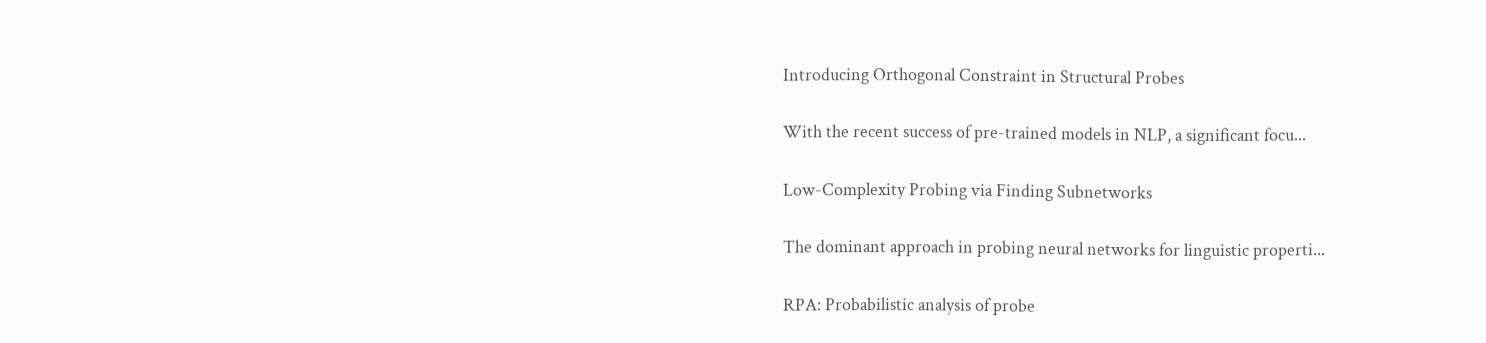Introducing Orthogonal Constraint in Structural Probes

With the recent success of pre-trained models in NLP, a significant focu...

Low-Complexity Probing via Finding Subnetworks

The dominant approach in probing neural networks for linguistic properti...

RPA: Probabilistic analysis of probe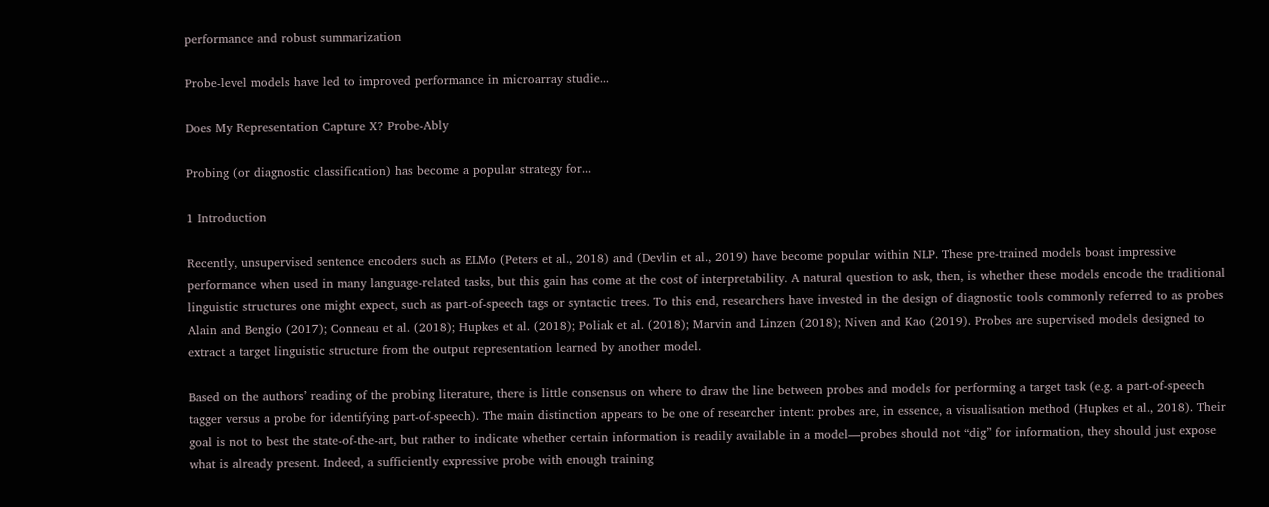performance and robust summarization

Probe-level models have led to improved performance in microarray studie...

Does My Representation Capture X? Probe-Ably

Probing (or diagnostic classification) has become a popular strategy for...

1 Introduction

Recently, unsupervised sentence encoders such as ELMo (Peters et al., 2018) and (Devlin et al., 2019) have become popular within NLP. These pre-trained models boast impressive performance when used in many language-related tasks, but this gain has come at the cost of interpretability. A natural question to ask, then, is whether these models encode the traditional linguistic structures one might expect, such as part-of-speech tags or syntactic trees. To this end, researchers have invested in the design of diagnostic tools commonly referred to as probes Alain and Bengio (2017); Conneau et al. (2018); Hupkes et al. (2018); Poliak et al. (2018); Marvin and Linzen (2018); Niven and Kao (2019). Probes are supervised models designed to extract a target linguistic structure from the output representation learned by another model.

Based on the authors’ reading of the probing literature, there is little consensus on where to draw the line between probes and models for performing a target task (e.g. a part-of-speech tagger versus a probe for identifying part-of-speech). The main distinction appears to be one of researcher intent: probes are, in essence, a visualisation method (Hupkes et al., 2018). Their goal is not to best the state-of-the-art, but rather to indicate whether certain information is readily available in a model—probes should not “dig” for information, they should just expose what is already present. Indeed, a sufficiently expressive probe with enough training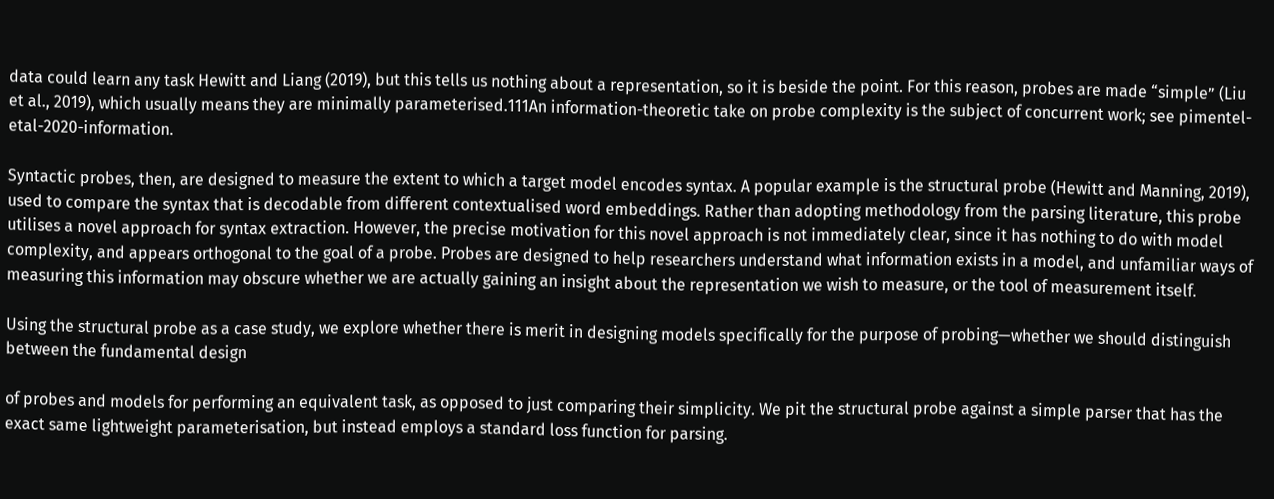data could learn any task Hewitt and Liang (2019), but this tells us nothing about a representation, so it is beside the point. For this reason, probes are made “simple” (Liu et al., 2019), which usually means they are minimally parameterised.111An information-theoretic take on probe complexity is the subject of concurrent work; see pimentel-etal-2020-information.

Syntactic probes, then, are designed to measure the extent to which a target model encodes syntax. A popular example is the structural probe (Hewitt and Manning, 2019), used to compare the syntax that is decodable from different contextualised word embeddings. Rather than adopting methodology from the parsing literature, this probe utilises a novel approach for syntax extraction. However, the precise motivation for this novel approach is not immediately clear, since it has nothing to do with model complexity, and appears orthogonal to the goal of a probe. Probes are designed to help researchers understand what information exists in a model, and unfamiliar ways of measuring this information may obscure whether we are actually gaining an insight about the representation we wish to measure, or the tool of measurement itself.

Using the structural probe as a case study, we explore whether there is merit in designing models specifically for the purpose of probing—whether we should distinguish between the fundamental design

of probes and models for performing an equivalent task, as opposed to just comparing their simplicity. We pit the structural probe against a simple parser that has the exact same lightweight parameterisation, but instead employs a standard loss function for parsing.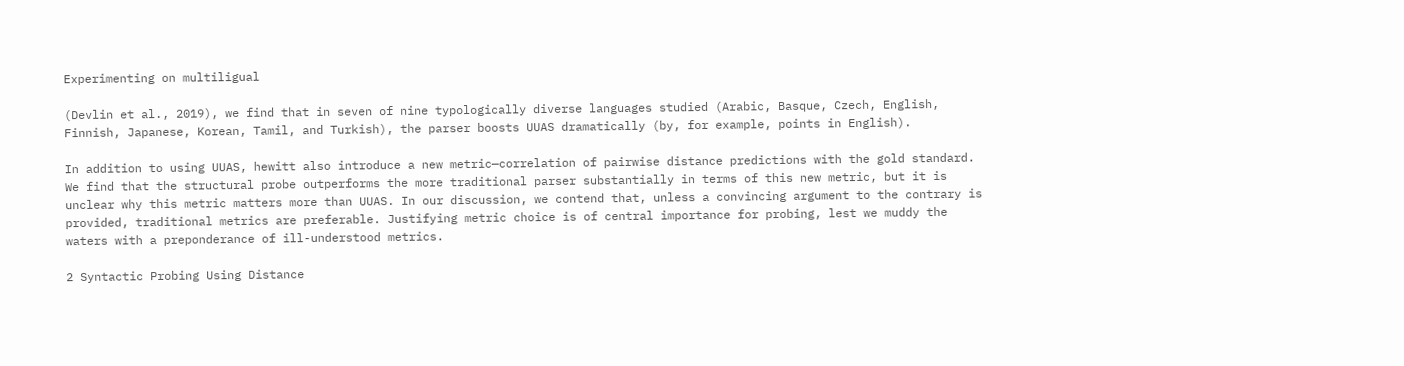Experimenting on multiligual

(Devlin et al., 2019), we find that in seven of nine typologically diverse languages studied (Arabic, Basque, Czech, English, Finnish, Japanese, Korean, Tamil, and Turkish), the parser boosts UUAS dramatically (by, for example, points in English).

In addition to using UUAS, hewitt also introduce a new metric—correlation of pairwise distance predictions with the gold standard. We find that the structural probe outperforms the more traditional parser substantially in terms of this new metric, but it is unclear why this metric matters more than UUAS. In our discussion, we contend that, unless a convincing argument to the contrary is provided, traditional metrics are preferable. Justifying metric choice is of central importance for probing, lest we muddy the waters with a preponderance of ill-understood metrics.

2 Syntactic Probing Using Distance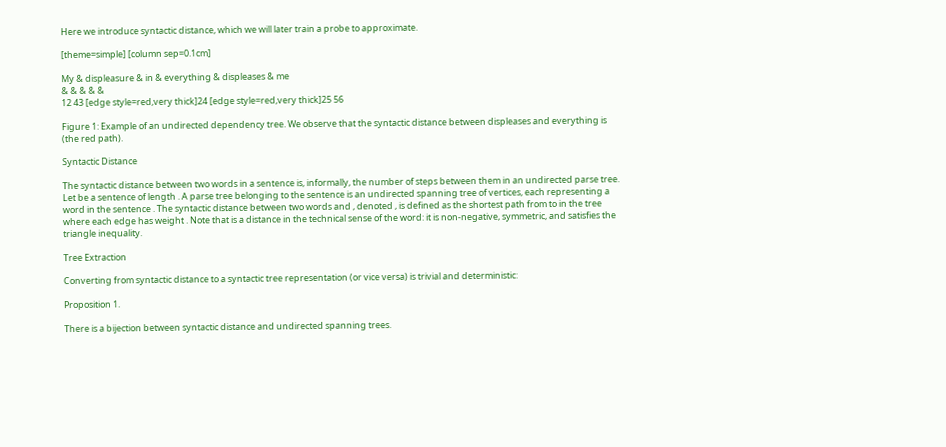Here we introduce syntactic distance, which we will later train a probe to approximate.

[theme=simple] [column sep=0.1cm]

My & displeasure & in & everything & displeases & me
& & & & &
12 43 [edge style=red,very thick]24 [edge style=red,very thick]25 56

Figure 1: Example of an undirected dependency tree. We observe that the syntactic distance between displeases and everything is (the red path).

Syntactic Distance

The syntactic distance between two words in a sentence is, informally, the number of steps between them in an undirected parse tree. Let be a sentence of length . A parse tree belonging to the sentence is an undirected spanning tree of vertices, each representing a word in the sentence . The syntactic distance between two words and , denoted , is defined as the shortest path from to in the tree where each edge has weight . Note that is a distance in the technical sense of the word: it is non-negative, symmetric, and satisfies the triangle inequality.

Tree Extraction

Converting from syntactic distance to a syntactic tree representation (or vice versa) is trivial and deterministic:

Proposition 1.

There is a bijection between syntactic distance and undirected spanning trees.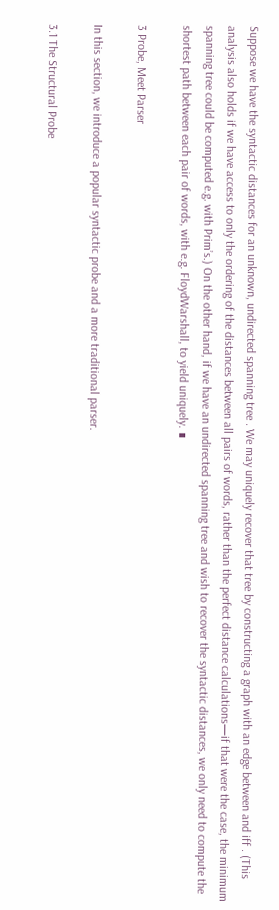Suppose we have the syntactic distances for an unknown, undirected spanning tree . We may uniquely recover that tree by constructing a graph with an edge between and iff . (This analysis also holds if we have access to only the ordering of the distances between all pairs of words, rather than the perfect distance calculations—if that were the case, the minimum spanning tree could be computed e.g. with Prim’s.) On the other hand, if we have an undirected spanning tree and wish to recover the syntactic distances, we only need to compute the shortest path between each pair of words, with e.g. FloydWarshall, to yield uniquely. ∎

3 Probe, Meet Parser

In this section, we introduce a popular syntactic probe and a more traditional parser.

3.1 The Structural Probe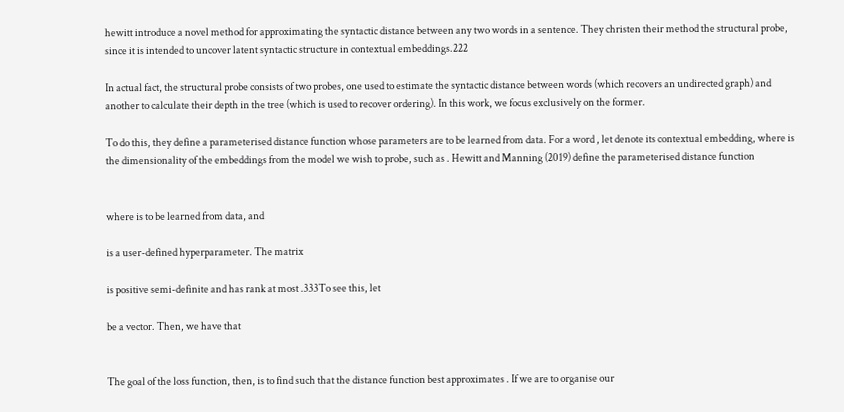hewitt introduce a novel method for approximating the syntactic distance between any two words in a sentence. They christen their method the structural probe, since it is intended to uncover latent syntactic structure in contextual embeddings.222

In actual fact, the structural probe consists of two probes, one used to estimate the syntactic distance between words (which recovers an undirected graph) and another to calculate their depth in the tree (which is used to recover ordering). In this work, we focus exclusively on the former.

To do this, they define a parameterised distance function whose parameters are to be learned from data. For a word , let denote its contextual embedding, where is the dimensionality of the embeddings from the model we wish to probe, such as . Hewitt and Manning (2019) define the parameterised distance function


where is to be learned from data, and

is a user-defined hyperparameter. The matrix

is positive semi-definite and has rank at most .333To see this, let

be a vector. Then, we have that


The goal of the loss function, then, is to find such that the distance function best approximates . If we are to organise our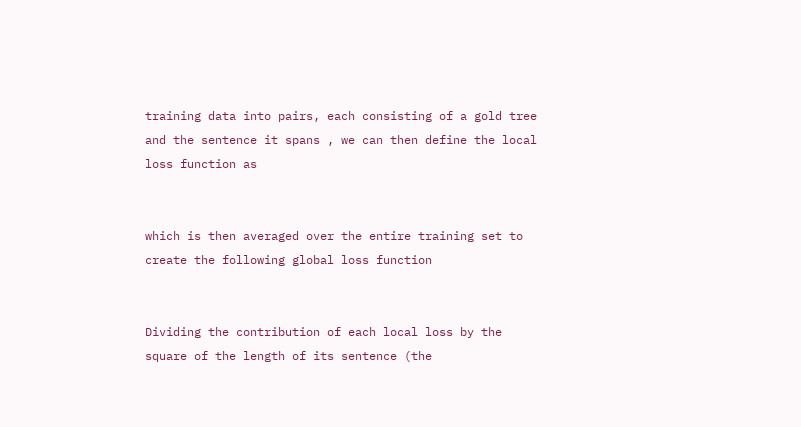training data into pairs, each consisting of a gold tree and the sentence it spans , we can then define the local loss function as


which is then averaged over the entire training set to create the following global loss function


Dividing the contribution of each local loss by the square of the length of its sentence (the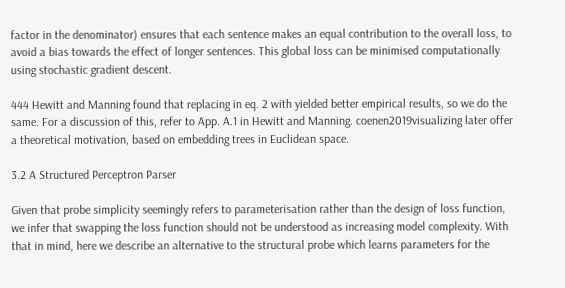factor in the denominator) ensures that each sentence makes an equal contribution to the overall loss, to avoid a bias towards the effect of longer sentences. This global loss can be minimised computationally using stochastic gradient descent.

444 Hewitt and Manning found that replacing in eq. 2 with yielded better empirical results, so we do the same. For a discussion of this, refer to App. A.1 in Hewitt and Manning. coenen2019visualizing later offer a theoretical motivation, based on embedding trees in Euclidean space.

3.2 A Structured Perceptron Parser

Given that probe simplicity seemingly refers to parameterisation rather than the design of loss function, we infer that swapping the loss function should not be understood as increasing model complexity. With that in mind, here we describe an alternative to the structural probe which learns parameters for the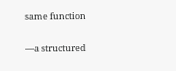same function

—a structured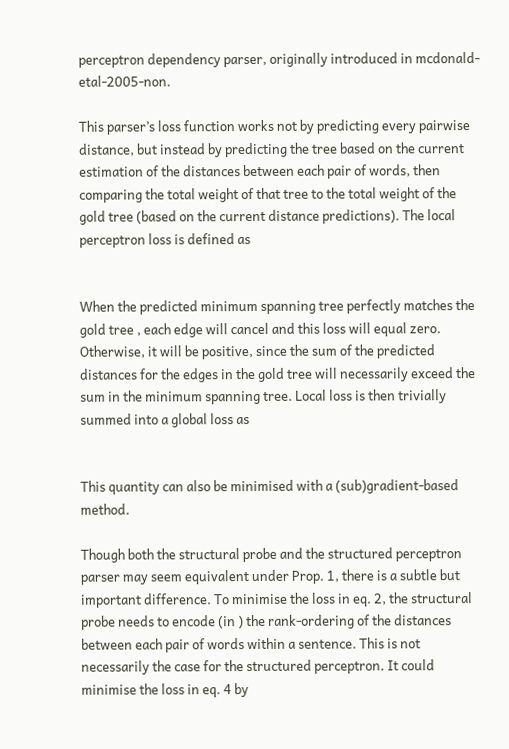perceptron dependency parser, originally introduced in mcdonald-etal-2005-non.

This parser’s loss function works not by predicting every pairwise distance, but instead by predicting the tree based on the current estimation of the distances between each pair of words, then comparing the total weight of that tree to the total weight of the gold tree (based on the current distance predictions). The local perceptron loss is defined as


When the predicted minimum spanning tree perfectly matches the gold tree , each edge will cancel and this loss will equal zero. Otherwise, it will be positive, since the sum of the predicted distances for the edges in the gold tree will necessarily exceed the sum in the minimum spanning tree. Local loss is then trivially summed into a global loss as


This quantity can also be minimised with a (sub)gradient-based method.

Though both the structural probe and the structured perceptron parser may seem equivalent under Prop. 1, there is a subtle but important difference. To minimise the loss in eq. 2, the structural probe needs to encode (in ) the rank-ordering of the distances between each pair of words within a sentence. This is not necessarily the case for the structured perceptron. It could minimise the loss in eq. 4 by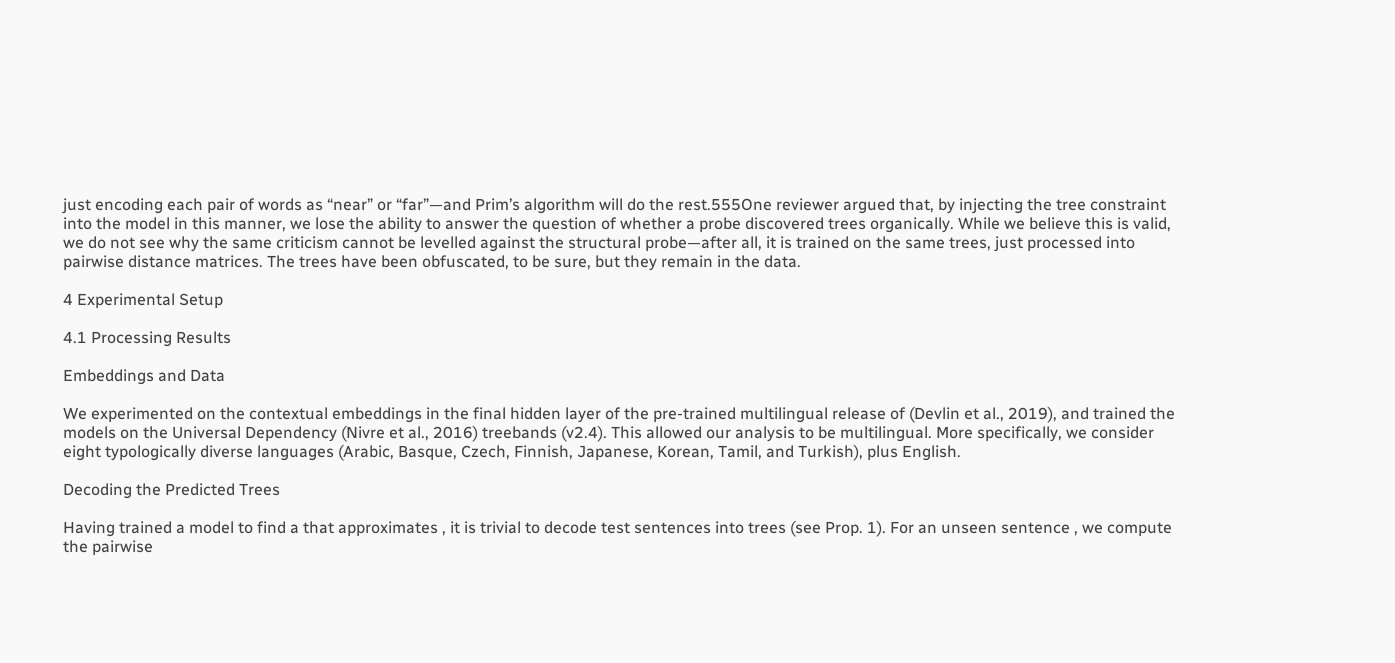just encoding each pair of words as “near” or “far”—and Prim’s algorithm will do the rest.555One reviewer argued that, by injecting the tree constraint into the model in this manner, we lose the ability to answer the question of whether a probe discovered trees organically. While we believe this is valid, we do not see why the same criticism cannot be levelled against the structural probe—after all, it is trained on the same trees, just processed into pairwise distance matrices. The trees have been obfuscated, to be sure, but they remain in the data.

4 Experimental Setup

4.1 Processing Results

Embeddings and Data

We experimented on the contextual embeddings in the final hidden layer of the pre-trained multilingual release of (Devlin et al., 2019), and trained the models on the Universal Dependency (Nivre et al., 2016) treebands (v2.4). This allowed our analysis to be multilingual. More specifically, we consider eight typologically diverse languages (Arabic, Basque, Czech, Finnish, Japanese, Korean, Tamil, and Turkish), plus English.

Decoding the Predicted Trees

Having trained a model to find a that approximates , it is trivial to decode test sentences into trees (see Prop. 1). For an unseen sentence , we compute the pairwise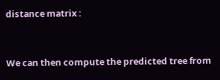distance matrix :


We can then compute the predicted tree from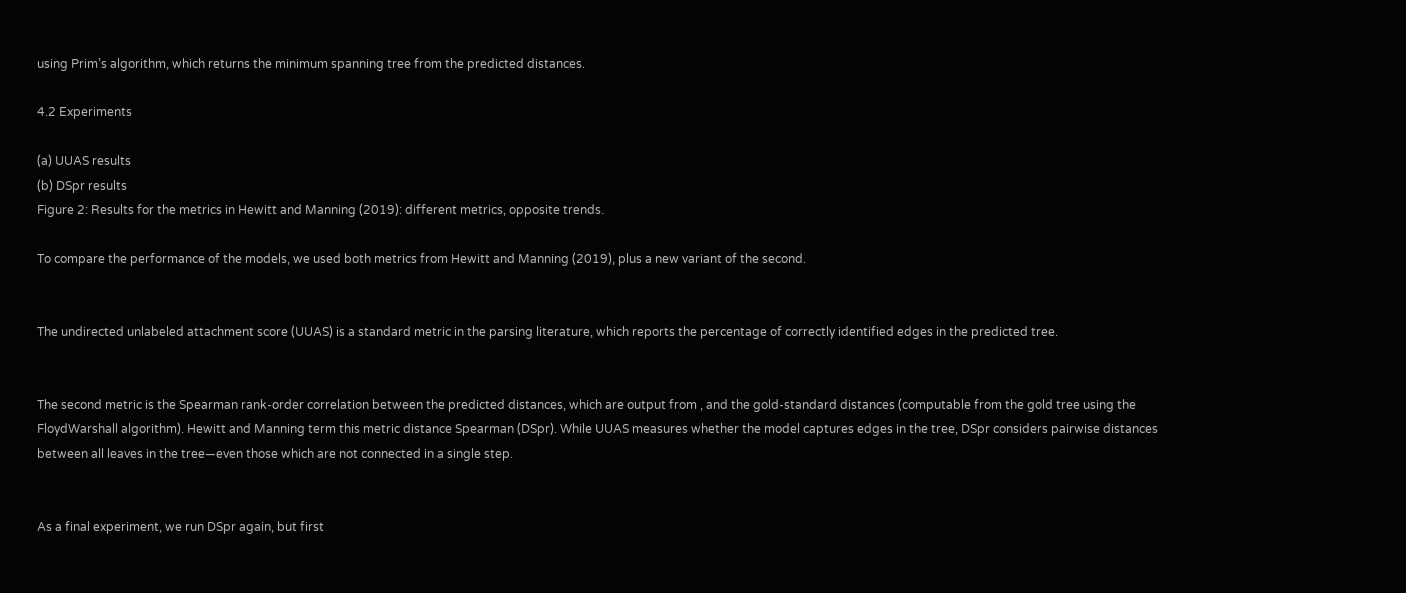using Prim’s algorithm, which returns the minimum spanning tree from the predicted distances.

4.2 Experiments

(a) UUAS results
(b) DSpr results
Figure 2: Results for the metrics in Hewitt and Manning (2019): different metrics, opposite trends.

To compare the performance of the models, we used both metrics from Hewitt and Manning (2019), plus a new variant of the second.


The undirected unlabeled attachment score (UUAS) is a standard metric in the parsing literature, which reports the percentage of correctly identified edges in the predicted tree.


The second metric is the Spearman rank-order correlation between the predicted distances, which are output from , and the gold-standard distances (computable from the gold tree using the FloydWarshall algorithm). Hewitt and Manning term this metric distance Spearman (DSpr). While UUAS measures whether the model captures edges in the tree, DSpr considers pairwise distances between all leaves in the tree—even those which are not connected in a single step.


As a final experiment, we run DSpr again, but first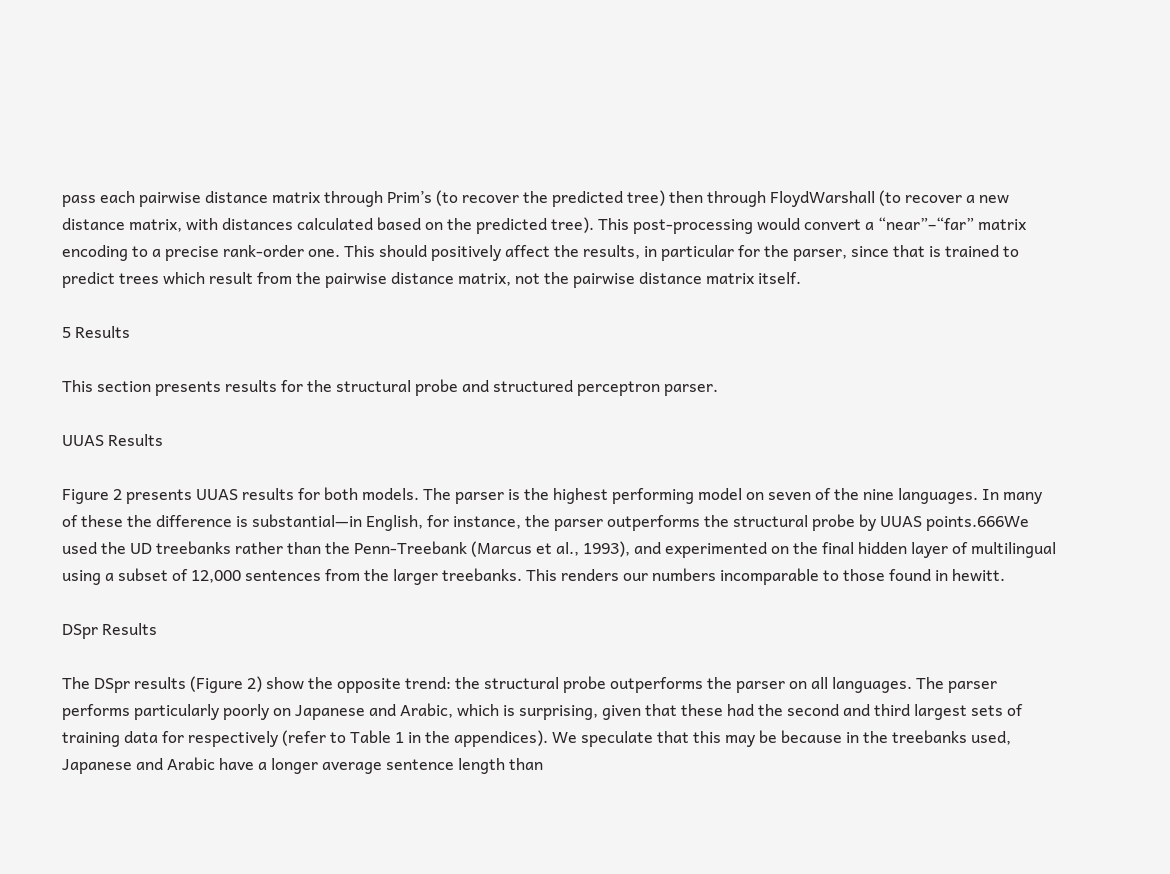pass each pairwise distance matrix through Prim’s (to recover the predicted tree) then through FloydWarshall (to recover a new distance matrix, with distances calculated based on the predicted tree). This post-processing would convert a “near”–“far” matrix encoding to a precise rank-order one. This should positively affect the results, in particular for the parser, since that is trained to predict trees which result from the pairwise distance matrix, not the pairwise distance matrix itself.

5 Results

This section presents results for the structural probe and structured perceptron parser.

UUAS Results

Figure 2 presents UUAS results for both models. The parser is the highest performing model on seven of the nine languages. In many of these the difference is substantial—in English, for instance, the parser outperforms the structural probe by UUAS points.666We used the UD treebanks rather than the Penn-Treebank (Marcus et al., 1993), and experimented on the final hidden layer of multilingual using a subset of 12,000 sentences from the larger treebanks. This renders our numbers incomparable to those found in hewitt.

DSpr Results

The DSpr results (Figure 2) show the opposite trend: the structural probe outperforms the parser on all languages. The parser performs particularly poorly on Japanese and Arabic, which is surprising, given that these had the second and third largest sets of training data for respectively (refer to Table 1 in the appendices). We speculate that this may be because in the treebanks used, Japanese and Arabic have a longer average sentence length than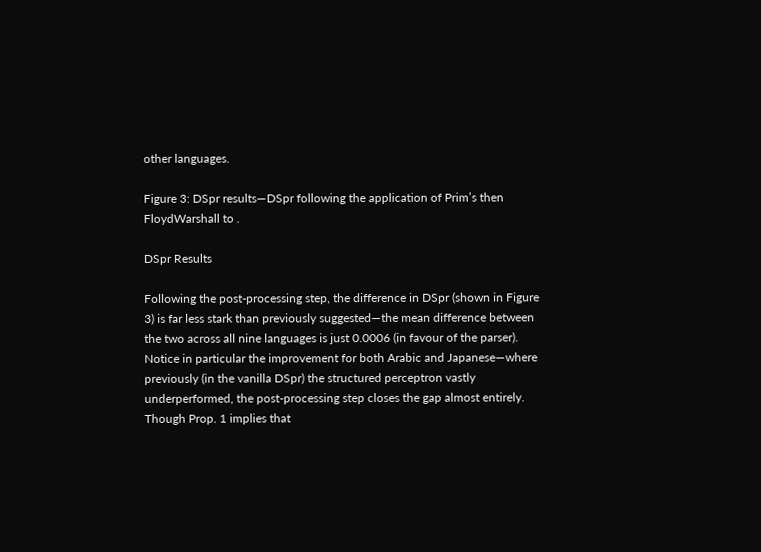other languages.

Figure 3: DSpr results—DSpr following the application of Prim’s then FloydWarshall to .

DSpr Results

Following the post-processing step, the difference in DSpr (shown in Figure 3) is far less stark than previously suggested—the mean difference between the two across all nine languages is just 0.0006 (in favour of the parser). Notice in particular the improvement for both Arabic and Japanese—where previously (in the vanilla DSpr) the structured perceptron vastly underperformed, the post-processing step closes the gap almost entirely. Though Prop. 1 implies that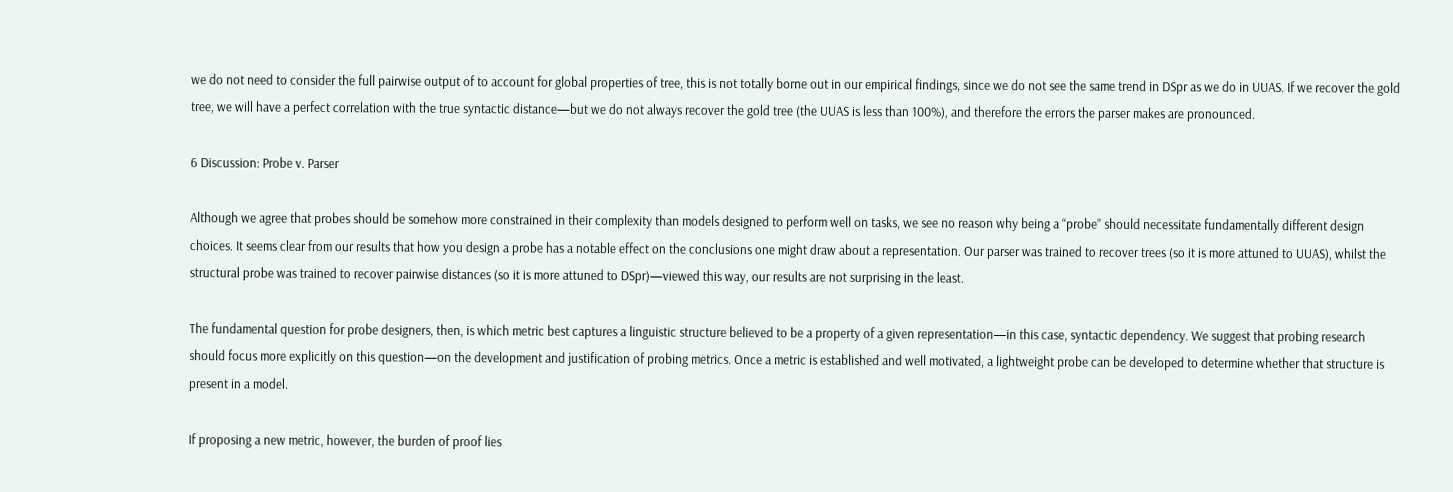we do not need to consider the full pairwise output of to account for global properties of tree, this is not totally borne out in our empirical findings, since we do not see the same trend in DSpr as we do in UUAS. If we recover the gold tree, we will have a perfect correlation with the true syntactic distance—but we do not always recover the gold tree (the UUAS is less than 100%), and therefore the errors the parser makes are pronounced.

6 Discussion: Probe v. Parser

Although we agree that probes should be somehow more constrained in their complexity than models designed to perform well on tasks, we see no reason why being a “probe” should necessitate fundamentally different design choices. It seems clear from our results that how you design a probe has a notable effect on the conclusions one might draw about a representation. Our parser was trained to recover trees (so it is more attuned to UUAS), whilst the structural probe was trained to recover pairwise distances (so it is more attuned to DSpr)—viewed this way, our results are not surprising in the least.

The fundamental question for probe designers, then, is which metric best captures a linguistic structure believed to be a property of a given representation—in this case, syntactic dependency. We suggest that probing research should focus more explicitly on this question—on the development and justification of probing metrics. Once a metric is established and well motivated, a lightweight probe can be developed to determine whether that structure is present in a model.

If proposing a new metric, however, the burden of proof lies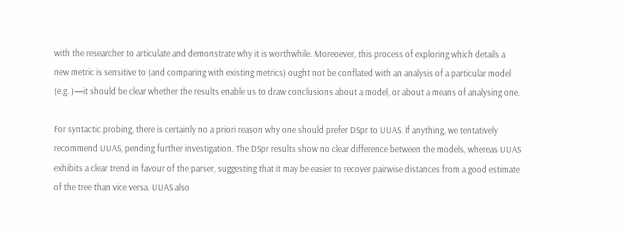with the researcher to articulate and demonstrate why it is worthwhile. Moreoever, this process of exploring which details a new metric is sensitive to (and comparing with existing metrics) ought not be conflated with an analysis of a particular model (e.g. )—it should be clear whether the results enable us to draw conclusions about a model, or about a means of analysing one.

For syntactic probing, there is certainly no a priori reason why one should prefer DSpr to UUAS. If anything, we tentatively recommend UUAS, pending further investigation. The DSpr results show no clear difference between the models, whereas UUAS exhibits a clear trend in favour of the parser, suggesting that it may be easier to recover pairwise distances from a good estimate of the tree than vice versa. UUAS also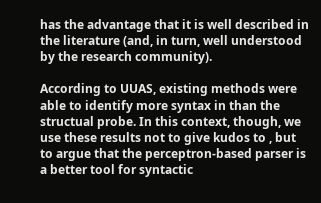has the advantage that it is well described in the literature (and, in turn, well understood by the research community).

According to UUAS, existing methods were able to identify more syntax in than the structual probe. In this context, though, we use these results not to give kudos to , but to argue that the perceptron-based parser is a better tool for syntactic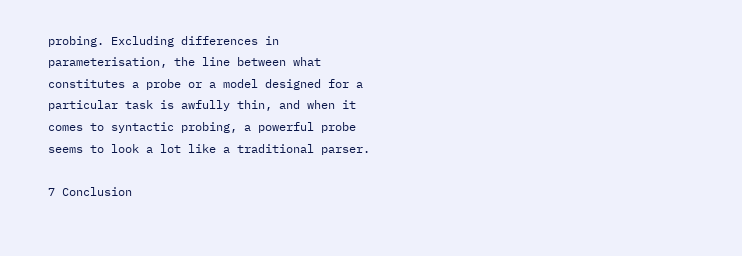probing. Excluding differences in parameterisation, the line between what constitutes a probe or a model designed for a particular task is awfully thin, and when it comes to syntactic probing, a powerful probe seems to look a lot like a traditional parser.

7 Conclusion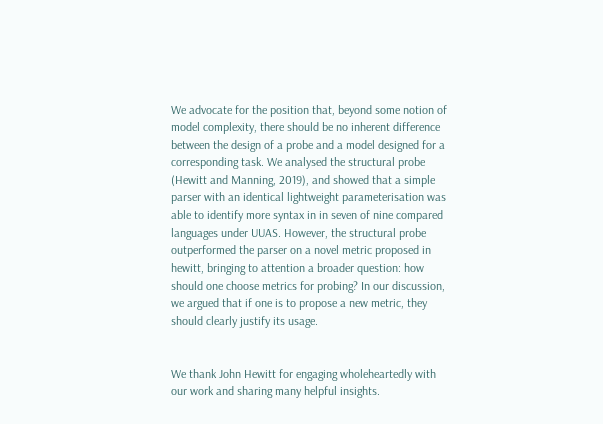We advocate for the position that, beyond some notion of model complexity, there should be no inherent difference between the design of a probe and a model designed for a corresponding task. We analysed the structural probe (Hewitt and Manning, 2019), and showed that a simple parser with an identical lightweight parameterisation was able to identify more syntax in in seven of nine compared languages under UUAS. However, the structural probe outperformed the parser on a novel metric proposed in hewitt, bringing to attention a broader question: how should one choose metrics for probing? In our discussion, we argued that if one is to propose a new metric, they should clearly justify its usage.


We thank John Hewitt for engaging wholeheartedly with our work and sharing many helpful insights.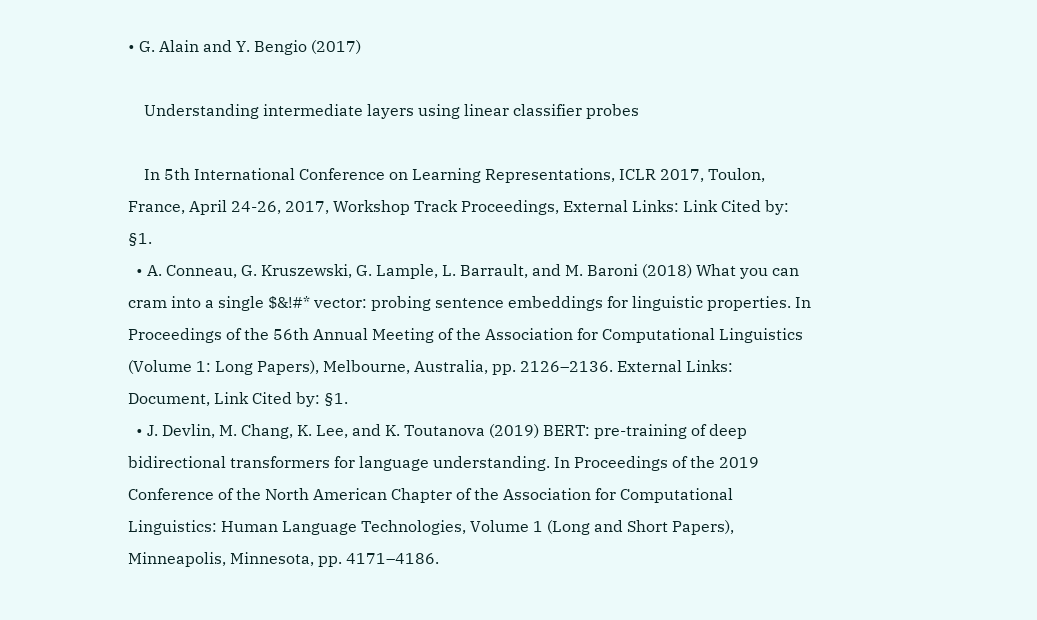• G. Alain and Y. Bengio (2017)

    Understanding intermediate layers using linear classifier probes

    In 5th International Conference on Learning Representations, ICLR 2017, Toulon, France, April 24-26, 2017, Workshop Track Proceedings, External Links: Link Cited by: §1.
  • A. Conneau, G. Kruszewski, G. Lample, L. Barrault, and M. Baroni (2018) What you can cram into a single $&!#* vector: probing sentence embeddings for linguistic properties. In Proceedings of the 56th Annual Meeting of the Association for Computational Linguistics (Volume 1: Long Papers), Melbourne, Australia, pp. 2126–2136. External Links: Document, Link Cited by: §1.
  • J. Devlin, M. Chang, K. Lee, and K. Toutanova (2019) BERT: pre-training of deep bidirectional transformers for language understanding. In Proceedings of the 2019 Conference of the North American Chapter of the Association for Computational Linguistics: Human Language Technologies, Volume 1 (Long and Short Papers), Minneapolis, Minnesota, pp. 4171–4186.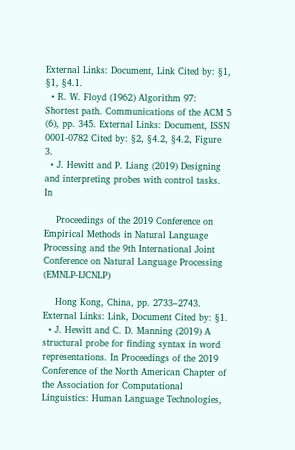External Links: Document, Link Cited by: §1, §1, §4.1.
  • R. W. Floyd (1962) Algorithm 97: Shortest path. Communications of the ACM 5 (6), pp. 345. External Links: Document, ISSN 0001-0782 Cited by: §2, §4.2, §4.2, Figure 3.
  • J. Hewitt and P. Liang (2019) Designing and interpreting probes with control tasks. In

    Proceedings of the 2019 Conference on Empirical Methods in Natural Language Processing and the 9th International Joint Conference on Natural Language Processing (EMNLP-IJCNLP)

    Hong Kong, China, pp. 2733–2743. External Links: Link, Document Cited by: §1.
  • J. Hewitt and C. D. Manning (2019) A structural probe for finding syntax in word representations. In Proceedings of the 2019 Conference of the North American Chapter of the Association for Computational Linguistics: Human Language Technologies,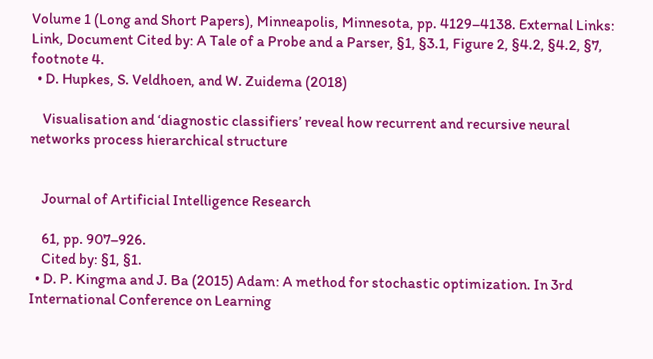Volume 1 (Long and Short Papers), Minneapolis, Minnesota, pp. 4129–4138. External Links: Link, Document Cited by: A Tale of a Probe and a Parser, §1, §3.1, Figure 2, §4.2, §4.2, §7, footnote 4.
  • D. Hupkes, S. Veldhoen, and W. Zuidema (2018)

    Visualisation and ‘diagnostic classifiers’ reveal how recurrent and recursive neural networks process hierarchical structure


    Journal of Artificial Intelligence Research

    61, pp. 907–926.
    Cited by: §1, §1.
  • D. P. Kingma and J. Ba (2015) Adam: A method for stochastic optimization. In 3rd International Conference on Learning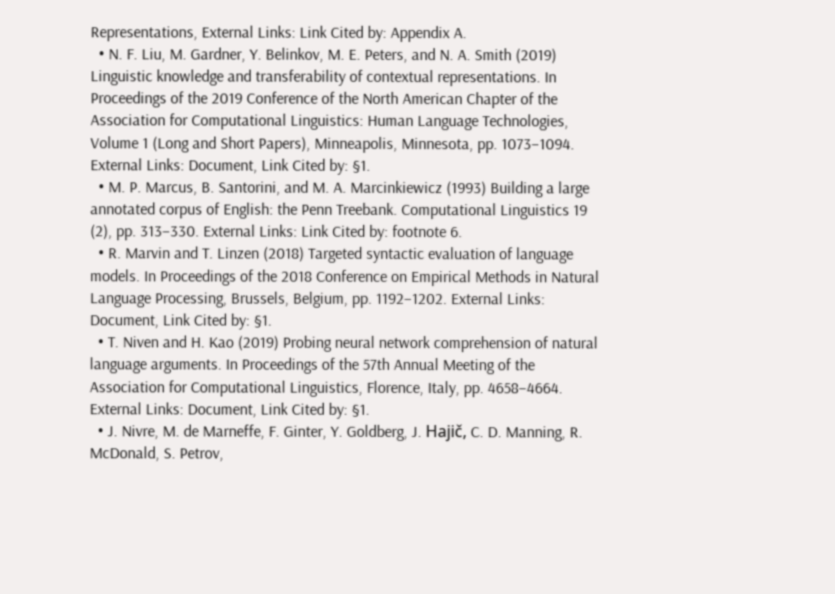Representations, External Links: Link Cited by: Appendix A.
  • N. F. Liu, M. Gardner, Y. Belinkov, M. E. Peters, and N. A. Smith (2019) Linguistic knowledge and transferability of contextual representations. In Proceedings of the 2019 Conference of the North American Chapter of the Association for Computational Linguistics: Human Language Technologies, Volume 1 (Long and Short Papers), Minneapolis, Minnesota, pp. 1073–1094. External Links: Document, Link Cited by: §1.
  • M. P. Marcus, B. Santorini, and M. A. Marcinkiewicz (1993) Building a large annotated corpus of English: the Penn Treebank. Computational Linguistics 19 (2), pp. 313–330. External Links: Link Cited by: footnote 6.
  • R. Marvin and T. Linzen (2018) Targeted syntactic evaluation of language models. In Proceedings of the 2018 Conference on Empirical Methods in Natural Language Processing, Brussels, Belgium, pp. 1192–1202. External Links: Document, Link Cited by: §1.
  • T. Niven and H. Kao (2019) Probing neural network comprehension of natural language arguments. In Proceedings of the 57th Annual Meeting of the Association for Computational Linguistics, Florence, Italy, pp. 4658–4664. External Links: Document, Link Cited by: §1.
  • J. Nivre, M. de Marneffe, F. Ginter, Y. Goldberg, J. Hajič, C. D. Manning, R. McDonald, S. Petrov,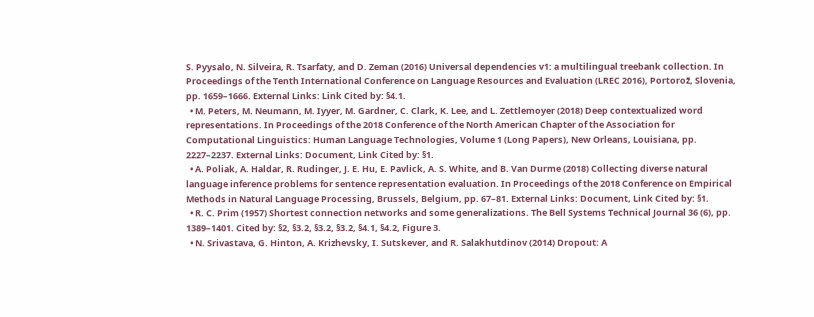S. Pyysalo, N. Silveira, R. Tsarfaty, and D. Zeman (2016) Universal dependencies v1: a multilingual treebank collection. In Proceedings of the Tenth International Conference on Language Resources and Evaluation (LREC 2016), Portorož, Slovenia, pp. 1659–1666. External Links: Link Cited by: §4.1.
  • M. Peters, M. Neumann, M. Iyyer, M. Gardner, C. Clark, K. Lee, and L. Zettlemoyer (2018) Deep contextualized word representations. In Proceedings of the 2018 Conference of the North American Chapter of the Association for Computational Linguistics: Human Language Technologies, Volume 1 (Long Papers), New Orleans, Louisiana, pp. 2227–2237. External Links: Document, Link Cited by: §1.
  • A. Poliak, A. Haldar, R. Rudinger, J. E. Hu, E. Pavlick, A. S. White, and B. Van Durme (2018) Collecting diverse natural language inference problems for sentence representation evaluation. In Proceedings of the 2018 Conference on Empirical Methods in Natural Language Processing, Brussels, Belgium, pp. 67–81. External Links: Document, Link Cited by: §1.
  • R. C. Prim (1957) Shortest connection networks and some generalizations. The Bell Systems Technical Journal 36 (6), pp. 1389–1401. Cited by: §2, §3.2, §3.2, §3.2, §4.1, §4.2, Figure 3.
  • N. Srivastava, G. Hinton, A. Krizhevsky, I. Sutskever, and R. Salakhutdinov (2014) Dropout: A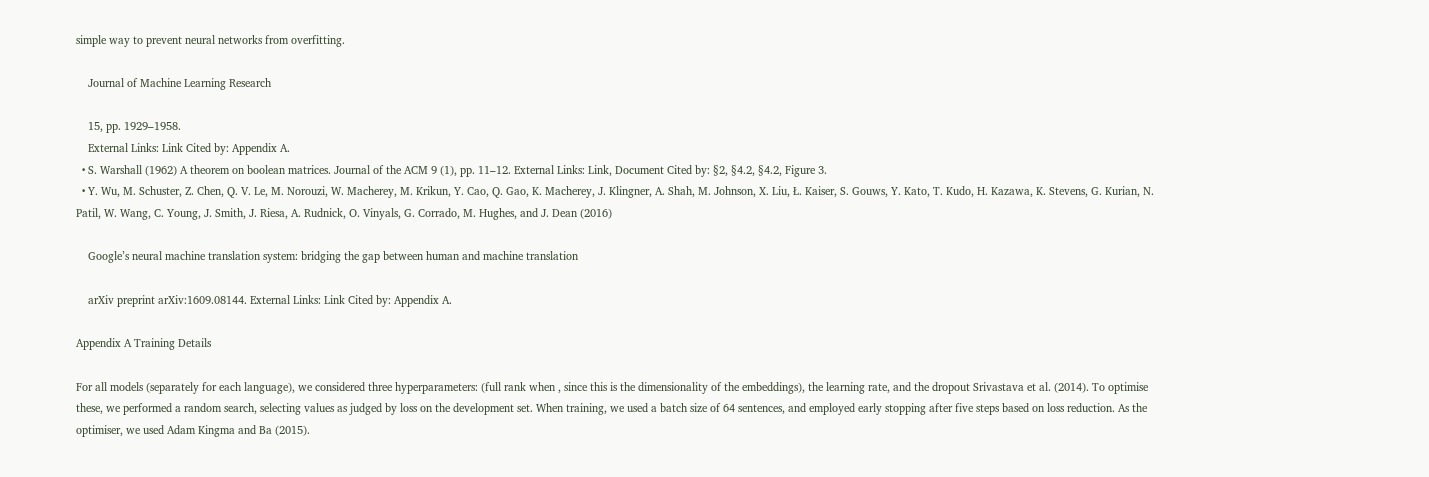simple way to prevent neural networks from overfitting.

    Journal of Machine Learning Research

    15, pp. 1929–1958.
    External Links: Link Cited by: Appendix A.
  • S. Warshall (1962) A theorem on boolean matrices. Journal of the ACM 9 (1), pp. 11–12. External Links: Link, Document Cited by: §2, §4.2, §4.2, Figure 3.
  • Y. Wu, M. Schuster, Z. Chen, Q. V. Le, M. Norouzi, W. Macherey, M. Krikun, Y. Cao, Q. Gao, K. Macherey, J. Klingner, A. Shah, M. Johnson, X. Liu, Ł. Kaiser, S. Gouws, Y. Kato, T. Kudo, H. Kazawa, K. Stevens, G. Kurian, N. Patil, W. Wang, C. Young, J. Smith, J. Riesa, A. Rudnick, O. Vinyals, G. Corrado, M. Hughes, and J. Dean (2016)

    Google’s neural machine translation system: bridging the gap between human and machine translation

    arXiv preprint arXiv:1609.08144. External Links: Link Cited by: Appendix A.

Appendix A Training Details

For all models (separately for each language), we considered three hyperparameters: (full rank when , since this is the dimensionality of the embeddings), the learning rate, and the dropout Srivastava et al. (2014). To optimise these, we performed a random search, selecting values as judged by loss on the development set. When training, we used a batch size of 64 sentences, and employed early stopping after five steps based on loss reduction. As the optimiser, we used Adam Kingma and Ba (2015).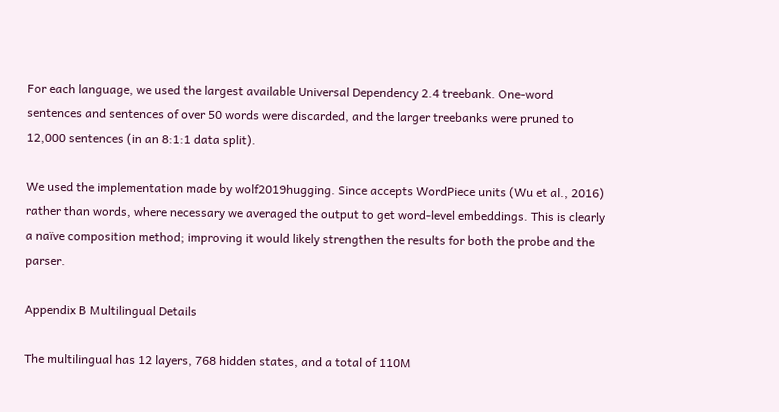For each language, we used the largest available Universal Dependency 2.4 treebank. One-word sentences and sentences of over 50 words were discarded, and the larger treebanks were pruned to 12,000 sentences (in an 8:1:1 data split).

We used the implementation made by wolf2019hugging. Since accepts WordPiece units (Wu et al., 2016) rather than words, where necessary we averaged the output to get word-level embeddings. This is clearly a naïve composition method; improving it would likely strengthen the results for both the probe and the parser.

Appendix B Multilingual Details

The multilingual has 12 layers, 768 hidden states, and a total of 110M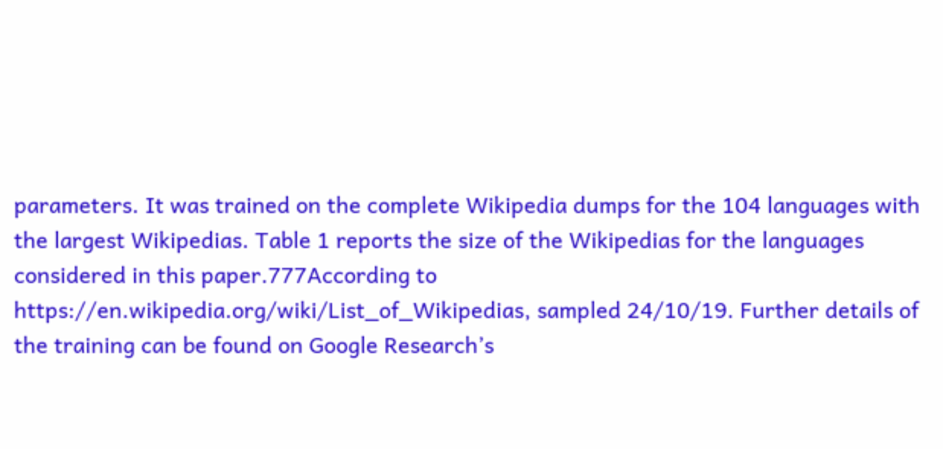parameters. It was trained on the complete Wikipedia dumps for the 104 languages with the largest Wikipedias. Table 1 reports the size of the Wikipedias for the languages considered in this paper.777According to https://en.wikipedia.org/wiki/List_of_Wikipedias, sampled 24/10/19. Further details of the training can be found on Google Research’s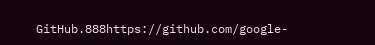GitHub.888https://github.com/google-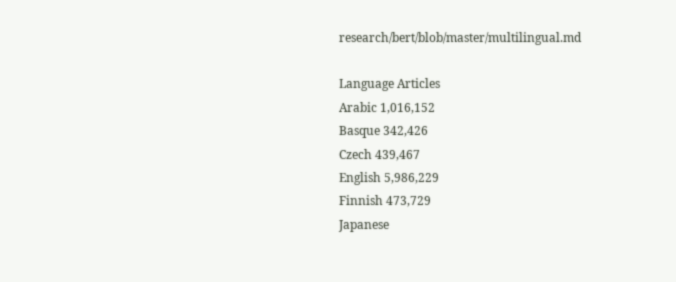research/bert/blob/master/multilingual.md

Language Articles
Arabic 1,016,152
Basque 342,426
Czech 439,467
English 5,986,229
Finnish 473,729
Japanese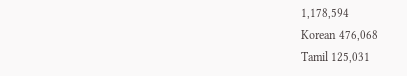1,178,594
Korean 476,068
Tamil 125,031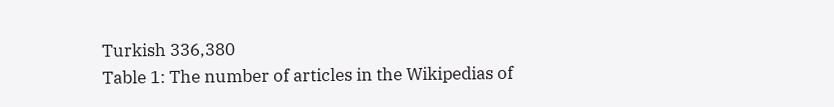Turkish 336,380
Table 1: The number of articles in the Wikipedias of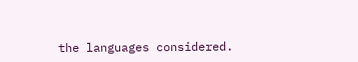the languages considered.